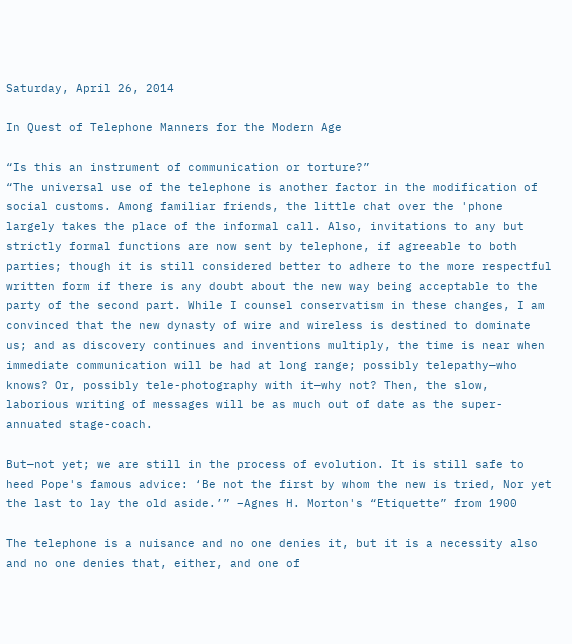Saturday, April 26, 2014

In Quest of Telephone Manners for the Modern Age

“Is this an instrument of communication or torture?”
“The universal use of the telephone is another factor in the modification of social customs. Among familiar friends, the little chat over the 'phone largely takes the place of the informal call. Also, invitations to any but strictly formal functions are now sent by telephone, if agreeable to both parties; though it is still considered better to adhere to the more respectful written form if there is any doubt about the new way being acceptable to the party of the second part. While I counsel conservatism in these changes, I am convinced that the new dynasty of wire and wireless is destined to dominate us; and as discovery continues and inventions multiply, the time is near when immediate communication will be had at long range; possibly telepathy—who knows? Or, possibly tele-photography with it—why not? Then, the slow, laborious writing of messages will be as much out of date as the super-annuated stage-coach.

But—not yet; we are still in the process of evolution. It is still safe to heed Pope's famous advice: ‘Be not the first by whom the new is tried, Nor yet the last to lay the old aside.’” –Agnes H. Morton's “Etiquette” from 1900

The telephone is a nuisance and no one denies it, but it is a necessity also and no one denies that, either, and one of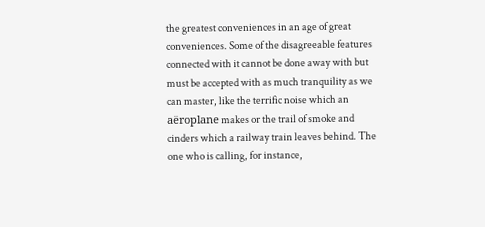the greatest conveniences in an age of great conveniences. Some of the disagreeable features connected with it cannot be done away with but must be accepted with as much tranquility as we can master, like the terrific noise which an aëroplane makes or the trail of smoke and cinders which a railway train leaves behind. The one who is calling, for instance,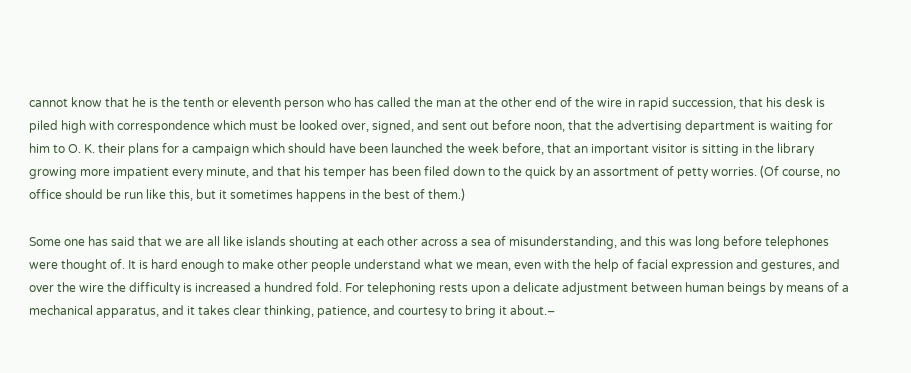cannot know that he is the tenth or eleventh person who has called the man at the other end of the wire in rapid succession, that his desk is piled high with correspondence which must be looked over, signed, and sent out before noon, that the advertising department is waiting for him to O. K. their plans for a campaign which should have been launched the week before, that an important visitor is sitting in the library growing more impatient every minute, and that his temper has been filed down to the quick by an assortment of petty worries. (Of course, no office should be run like this, but it sometimes happens in the best of them.)

Some one has said that we are all like islands shouting at each other across a sea of misunderstanding, and this was long before telephones were thought of. It is hard enough to make other people understand what we mean, even with the help of facial expression and gestures, and over the wire the difficulty is increased a hundred fold. For telephoning rests upon a delicate adjustment between human beings by means of a mechanical apparatus, and it takes clear thinking, patience, and courtesy to bring it about.–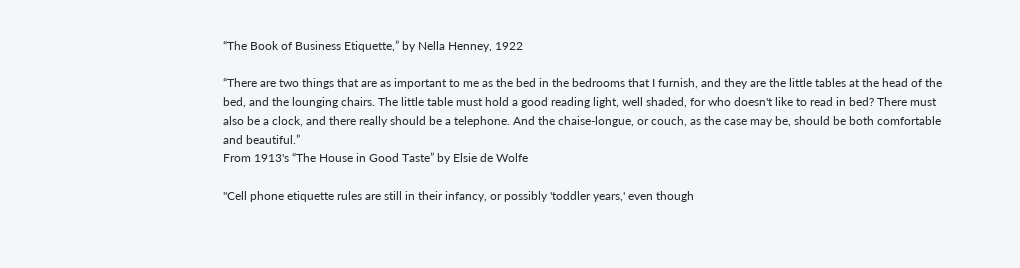“The Book of Business Etiquette,” by Nella Henney, 1922

“There are two things that are as important to me as the bed in the bedrooms that I furnish, and they are the little tables at the head of the bed, and the lounging chairs. The little table must hold a good reading light, well shaded, for who doesn't like to read in bed? There must also be a clock, and there really should be a telephone. And the chaise-longue, or couch, as the case may be, should be both comfortable and beautiful.”
From 1913's “The House in Good Taste” by Elsie de Wolfe

"Cell phone etiquette rules are still in their infancy, or possibly 'toddler years,' even though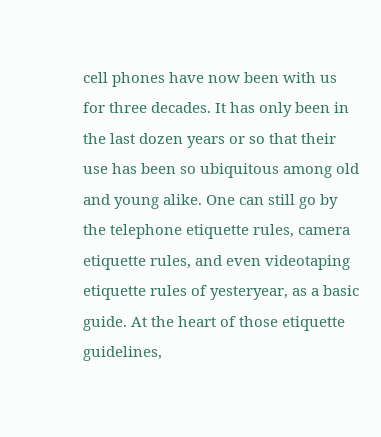cell phones have now been with us for three decades. It has only been in the last dozen years or so that their use has been so ubiquitous among old and young alike. One can still go by the telephone etiquette rules, camera etiquette rules, and even videotaping etiquette rules of yesteryear, as a basic guide. At the heart of those etiquette guidelines,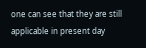one can see that they are still applicable in present day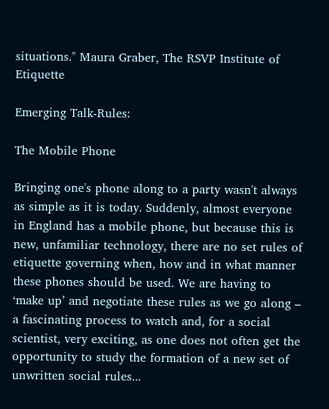situations." Maura Graber, The RSVP Institute of Etiquette

Emerging Talk-Rules:

The Mobile Phone

Bringing one's phone along to a party wasn't always as simple as it is today. Suddenly, almost everyone in England has a mobile phone, but because this is new, unfamiliar technology, there are no set rules of etiquette governing when, how and in what manner these phones should be used. We are having to ‘make up’ and negotiate these rules as we go along – a fascinating process to watch and, for a social scientist, very exciting, as one does not often get the opportunity to study the formation of a new set of unwritten social rules...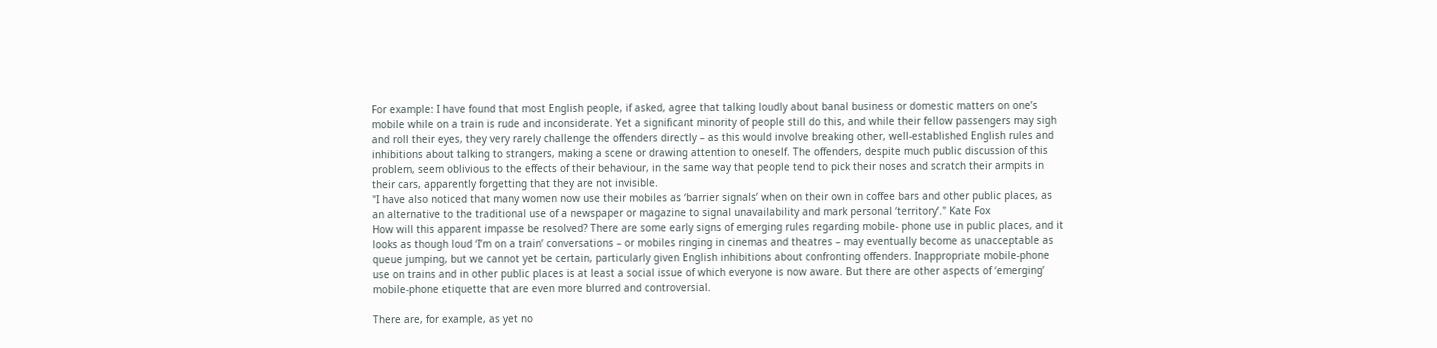For example: I have found that most English people, if asked, agree that talking loudly about banal business or domestic matters on one’s mobile while on a train is rude and inconsiderate. Yet a significant minority of people still do this, and while their fellow passengers may sigh and roll their eyes, they very rarely challenge the offenders directly – as this would involve breaking other, well-established English rules and inhibitions about talking to strangers, making a scene or drawing attention to oneself. The offenders, despite much public discussion of this problem, seem oblivious to the effects of their behaviour, in the same way that people tend to pick their noses and scratch their armpits in their cars, apparently forgetting that they are not invisible.
"I have also noticed that many women now use their mobiles as ‘barrier signals’ when on their own in coffee bars and other public places, as an alternative to the traditional use of a newspaper or magazine to signal unavailability and mark personal ‘territory’." Kate Fox
How will this apparent impasse be resolved? There are some early signs of emerging rules regarding mobile- phone use in public places, and it looks as though loud ‘I’m on a train’ conversations – or mobiles ringing in cinemas and theatres – may eventually become as unacceptable as queue jumping, but we cannot yet be certain, particularly given English inhibitions about confronting offenders. Inappropriate mobile-phone use on trains and in other public places is at least a social issue of which everyone is now aware. But there are other aspects of ‘emerging’ mobile-phone etiquette that are even more blurred and controversial.

There are, for example, as yet no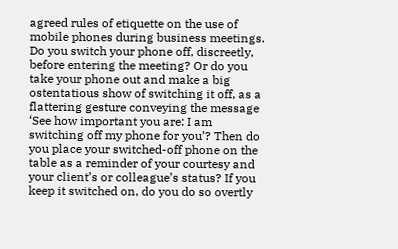agreed rules of etiquette on the use of mobile phones during business meetings. Do you switch your phone off, discreetly, before entering the meeting? Or do you take your phone out and make a big ostentatious show of switching it off, as a flattering gesture conveying the message ‘See how important you are: I am switching off my phone for you’? Then do you place your switched-off phone on the table as a reminder of your courtesy and your client’s or colleague’s status? If you keep it switched on, do you do so overtly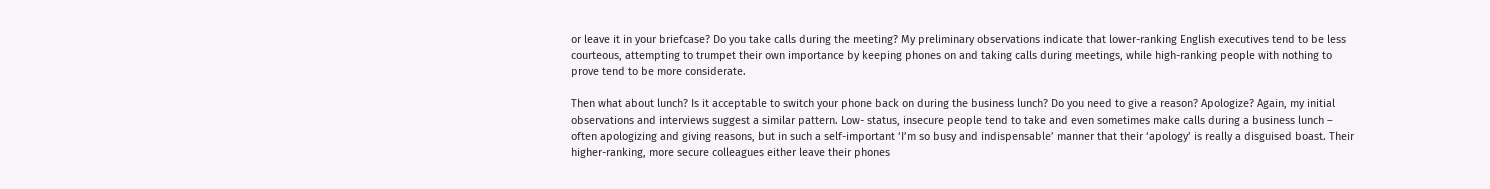or leave it in your briefcase? Do you take calls during the meeting? My preliminary observations indicate that lower-ranking English executives tend to be less courteous, attempting to trumpet their own importance by keeping phones on and taking calls during meetings, while high-ranking people with nothing to prove tend to be more considerate.

Then what about lunch? Is it acceptable to switch your phone back on during the business lunch? Do you need to give a reason? Apologize? Again, my initial observations and interviews suggest a similar pattern. Low- status, insecure people tend to take and even sometimes make calls during a business lunch – often apologizing and giving reasons, but in such a self-important ‘I’m so busy and indispensable’ manner that their ‘apology’ is really a disguised boast. Their higher-ranking, more secure colleagues either leave their phones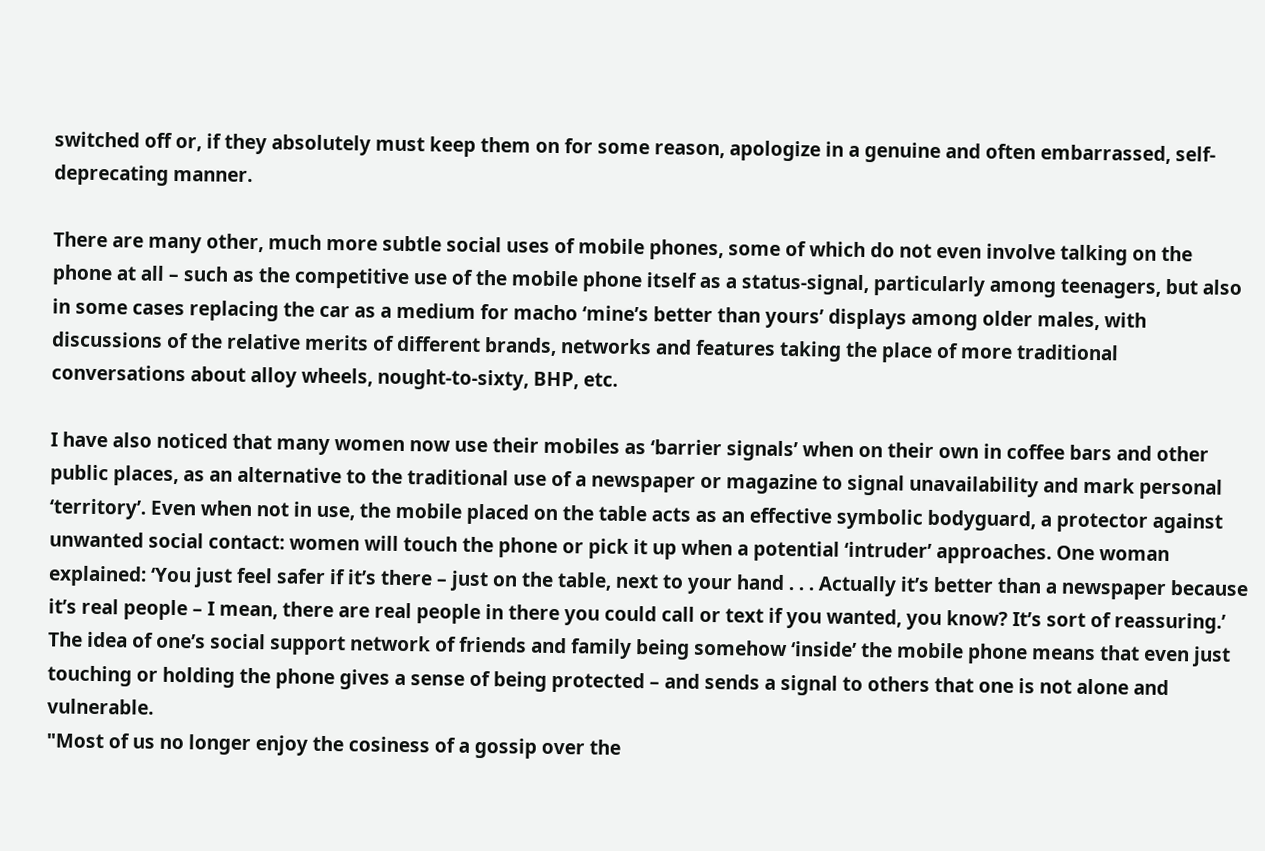switched off or, if they absolutely must keep them on for some reason, apologize in a genuine and often embarrassed, self- deprecating manner.

There are many other, much more subtle social uses of mobile phones, some of which do not even involve talking on the phone at all – such as the competitive use of the mobile phone itself as a status-signal, particularly among teenagers, but also in some cases replacing the car as a medium for macho ‘mine’s better than yours’ displays among older males, with discussions of the relative merits of different brands, networks and features taking the place of more traditional conversations about alloy wheels, nought-to-sixty, BHP, etc.

I have also noticed that many women now use their mobiles as ‘barrier signals’ when on their own in coffee bars and other public places, as an alternative to the traditional use of a newspaper or magazine to signal unavailability and mark personal ‘territory’. Even when not in use, the mobile placed on the table acts as an effective symbolic bodyguard, a protector against unwanted social contact: women will touch the phone or pick it up when a potential ‘intruder’ approaches. One woman explained: ‘You just feel safer if it’s there – just on the table, next to your hand . . . Actually it’s better than a newspaper because it’s real people – I mean, there are real people in there you could call or text if you wanted, you know? It’s sort of reassuring.’ The idea of one’s social support network of friends and family being somehow ‘inside’ the mobile phone means that even just touching or holding the phone gives a sense of being protected – and sends a signal to others that one is not alone and vulnerable.
"Most of us no longer enjoy the cosiness of a gossip over the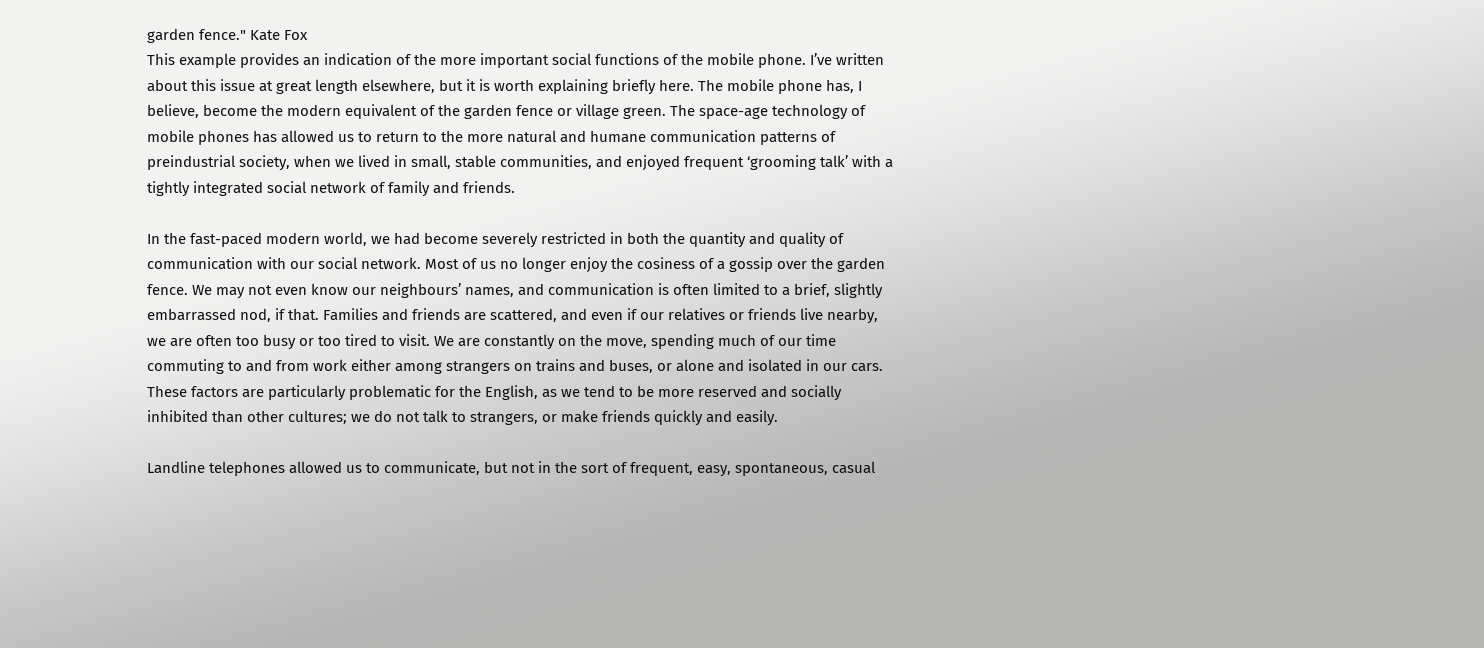garden fence." Kate Fox
This example provides an indication of the more important social functions of the mobile phone. I’ve written about this issue at great length elsewhere, but it is worth explaining briefly here. The mobile phone has, I believe, become the modern equivalent of the garden fence or village green. The space-age technology of mobile phones has allowed us to return to the more natural and humane communication patterns of preindustrial society, when we lived in small, stable communities, and enjoyed frequent ‘grooming talk’ with a tightly integrated social network of family and friends.

In the fast-paced modern world, we had become severely restricted in both the quantity and quality of communication with our social network. Most of us no longer enjoy the cosiness of a gossip over the garden fence. We may not even know our neighbours’ names, and communication is often limited to a brief, slightly embarrassed nod, if that. Families and friends are scattered, and even if our relatives or friends live nearby, we are often too busy or too tired to visit. We are constantly on the move, spending much of our time commuting to and from work either among strangers on trains and buses, or alone and isolated in our cars. These factors are particularly problematic for the English, as we tend to be more reserved and socially inhibited than other cultures; we do not talk to strangers, or make friends quickly and easily.

Landline telephones allowed us to communicate, but not in the sort of frequent, easy, spontaneous, casual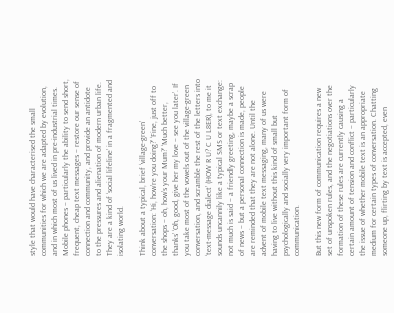style that would have characterised the small communities for which we are adapted by evolution, and in which most of us lived in pre-industrial times. Mobile phones – particularly the ability to send short, frequent, cheap text messages – restore our sense of connection and community, and provide an antidote to the pressures and alienation of modern urban life. They are a kind of ‘social lifeline’ in a fragmented and isolating world.

Think about a typical, brief ‘village-green’ conversation: ‘Hi, how’re you doing?’ ‘Fine, just off to the shops – oh, how’s your Mum?’ ‘Much better, thanks’ ‘Oh, good, give her my love – see you later’. If you take most of the vowels out of the village-green conversation, and scramble the rest of the letters into ‘text-message dialect’ (HOW R U? C U L8ER), to me it sounds uncannily like a typical SMS or text exchange: not much is said – a friendly greeting, maybe a scrap of news – but a personal connection is made, people are reminded that they are not alone. Until the advent of mobile text messaging, many of us were having to live without this kind of small but psychologically and socially very important form of communication.

But this new form of communication requires a new set of unspoken rules, and the negotiations over the formation of these rules are currently causing a certain amount of tension and conflict – particularly the issue of whether mobile text is an appropriate medium for certain types of conversation. Chatting someone up, flirting by text is accepted, even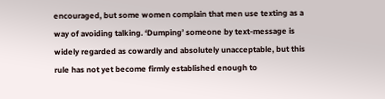encouraged, but some women complain that men use texting as a way of avoiding talking. ‘Dumping’ someone by text-message is widely regarded as cowardly and absolutely unacceptable, but this rule has not yet become firmly established enough to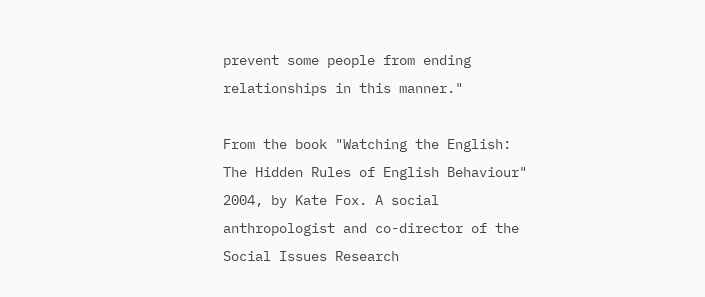prevent some people from ending relationships in this manner."

From the book "Watching the English: The Hidden Rules of English Behaviour" 2004, by Kate Fox. A social anthropologist and co-director of the Social Issues Research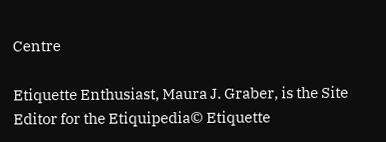Centre

Etiquette Enthusiast, Maura J. Graber, is the Site Editor for the Etiquipedia© Etiquette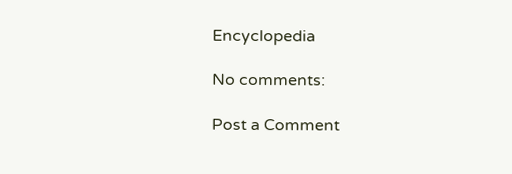Encyclopedia

No comments:

Post a Comment